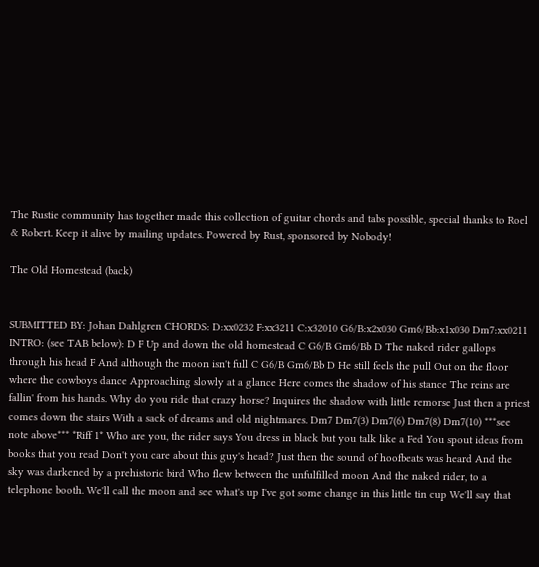The Rustie community has together made this collection of guitar chords and tabs possible, special thanks to Roel & Robert. Keep it alive by mailing updates. Powered by Rust, sponsored by Nobody!

The Old Homestead (back)


SUBMITTED BY: Johan Dahlgren CHORDS: D:xx0232 F:xx3211 C:x32010 G6/B:x2x030 Gm6/Bb:x1x030 Dm7:xx0211 INTRO: (see TAB below): D F Up and down the old homestead C G6/B Gm6/Bb D The naked rider gallops through his head F And although the moon isn't full C G6/B Gm6/Bb D He still feels the pull Out on the floor where the cowboys dance Approaching slowly at a glance Here comes the shadow of his stance The reins are fallin' from his hands. Why do you ride that crazy horse? Inquires the shadow with little remorse Just then a priest comes down the stairs With a sack of dreams and old nightmares. Dm7 Dm7(3) Dm7(6) Dm7(8) Dm7(10) ***see note above*** *Riff 1* Who are you, the rider says You dress in black but you talk like a Fed You spout ideas from books that you read Don't you care about this guy's head? Just then the sound of hoofbeats was heard And the sky was darkened by a prehistoric bird Who flew between the unfulfilled moon And the naked rider, to a telephone booth. We'll call the moon and see what's up I've got some change in this little tin cup We'll say that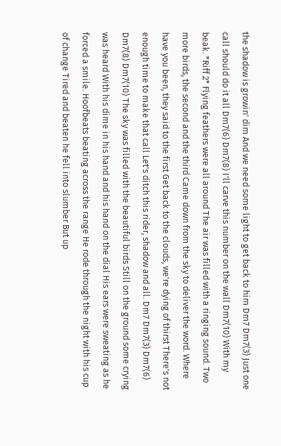the shadow is growin' dim And we need some light to get back to him Dm7 Dm7(3) Just one call should do it all Dm7(6) Dm7(8) I'll carve this number on the wall Dm7(10) With my beak. *Riff 2* Flying feathers were all around The air was filled with a ringing sound. Two more birds, the second and the third Came down from the sky to deliver the word. Where have you been, they said to the first Get back to the clouds, we're dying of thirst There's not enough time to make that call Let's ditch this rider, shadow and all. Dm7 Dm7(3) Dm7(6) Dm7(8) Dm7(10) The sky was filled with the beautiful birds Still on the ground some crying was heard With his dime in his hand and his hand on the dial His ears were sweating as he forced a smile. Hoofbeats beating across the range He rode through the night with his cup of change Tired and beaten he fell into slumber But up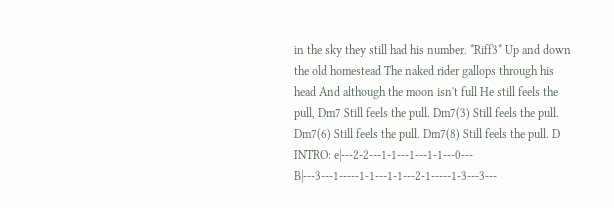in the sky they still had his number. *Riff3* Up and down the old homestead The naked rider gallops through his head And although the moon isn't full He still feels the pull, Dm7 Still feels the pull. Dm7(3) Still feels the pull. Dm7(6) Still feels the pull. Dm7(8) Still feels the pull. D INTRO: e|---2-2---1-1---1---1-1---0--- B|---3---1-----1-1---1-1---2-1-----1-3---3---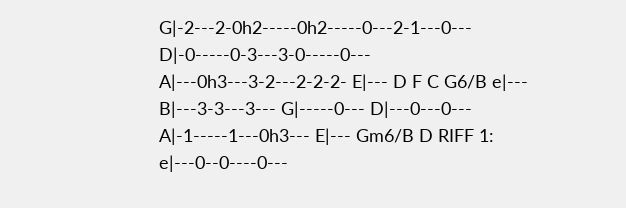G|-2---2-0h2-----0h2-----0---2-1---0--- D|-0-----0-3---3-0-----0--- A|---0h3---3-2---2-2-2- E|--- D F C G6/B e|--- B|---3-3---3--- G|-----0--- D|---0---0--- A|-1-----1---0h3--- E|--- Gm6/B D RIFF 1: e|---0--0----0---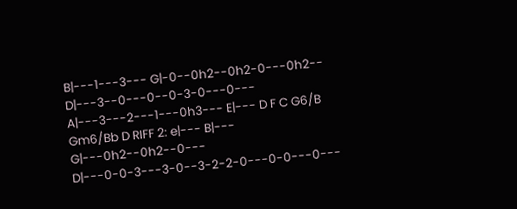B|---1---3--- G|-0--0h2--0h2-0---0h2-- D|---3--0---0--0-3-0---0--- A|---3---2---1---0h3--- E|--- D F C G6/B Gm6/Bb D RIFF 2: e|--- B|--- G|---0h2--0h2--0--- D|---0-0-3---3-0--3-2-2-0---0-0---0---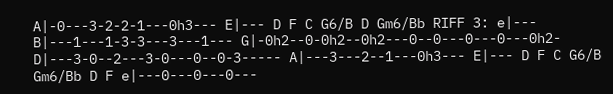A|-0---3-2-2-1---0h3--- E|--- D F C G6/B D Gm6/Bb RIFF 3: e|--- B|---1---1-3-3---3---1--- G|-0h2--0-0h2--0h2---0--0---0---0---0h2- D|---3-0--2---3-0---0--0-3----- A|---3---2--1---0h3--- E|--- D F C G6/B Gm6/Bb D F e|---0---0---0---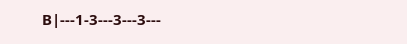B|---1-3---3---3---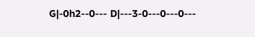G|-0h2--0--- D|---3-0---0---0---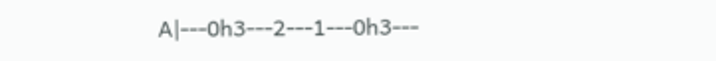A|---0h3---2---1---0h3---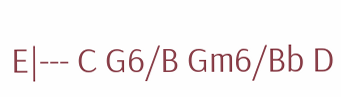E|--- C G6/B Gm6/Bb D